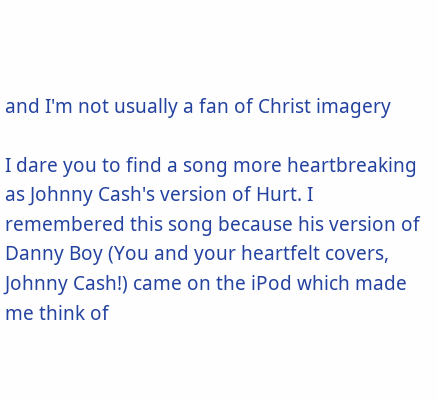and I'm not usually a fan of Christ imagery

I dare you to find a song more heartbreaking as Johnny Cash's version of Hurt. I remembered this song because his version of Danny Boy (You and your heartfelt covers, Johnny Cash!) came on the iPod which made me think of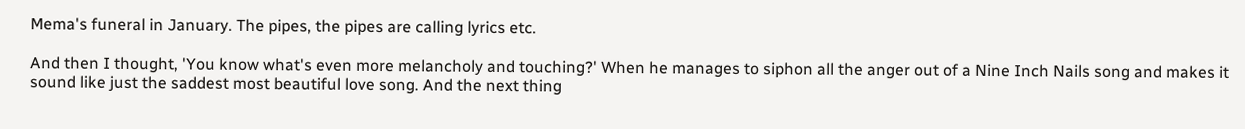Mema's funeral in January. The pipes, the pipes are calling lyrics etc.

And then I thought, 'You know what's even more melancholy and touching?' When he manages to siphon all the anger out of a Nine Inch Nails song and makes it sound like just the saddest most beautiful love song. And the next thing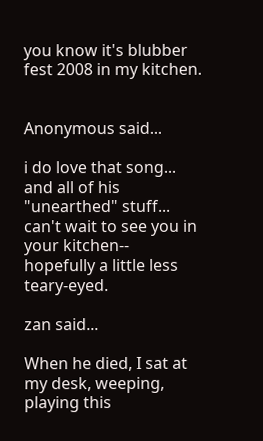you know it's blubber fest 2008 in my kitchen.


Anonymous said...

i do love that song... and all of his "unearthed" stuff...
can't wait to see you in your kitchen-- hopefully a little less teary-eyed.

zan said...

When he died, I sat at my desk, weeping, playing this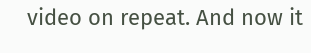video on repeat. And now it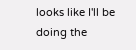looks like I'll be doing the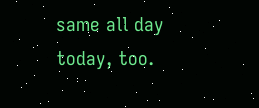same all day today, too.